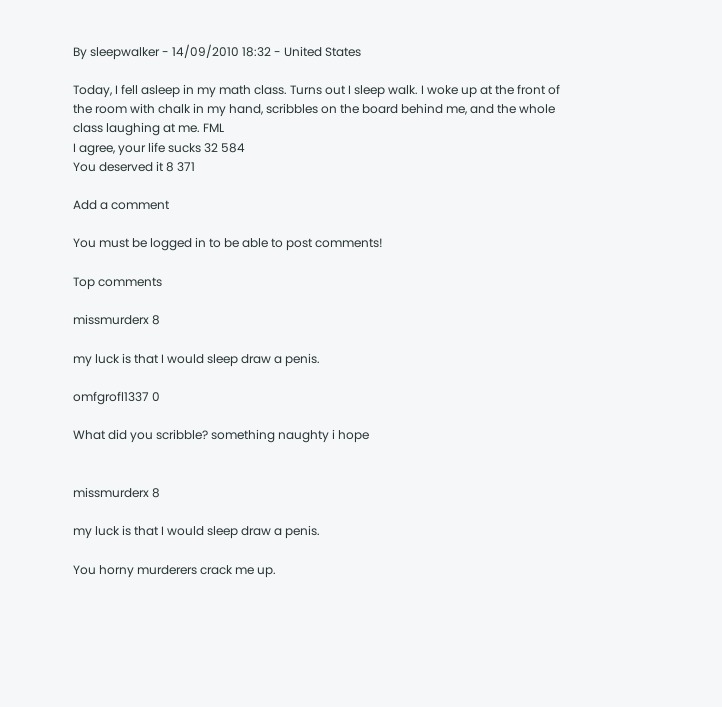By sleepwalker - 14/09/2010 18:32 - United States

Today, I fell asleep in my math class. Turns out I sleep walk. I woke up at the front of the room with chalk in my hand, scribbles on the board behind me, and the whole class laughing at me. FML
I agree, your life sucks 32 584
You deserved it 8 371

Add a comment

You must be logged in to be able to post comments!

Top comments

missmurderx 8

my luck is that I would sleep draw a penis.

omfgrofl1337 0

What did you scribble? something naughty i hope


missmurderx 8

my luck is that I would sleep draw a penis.

You horny murderers crack me up.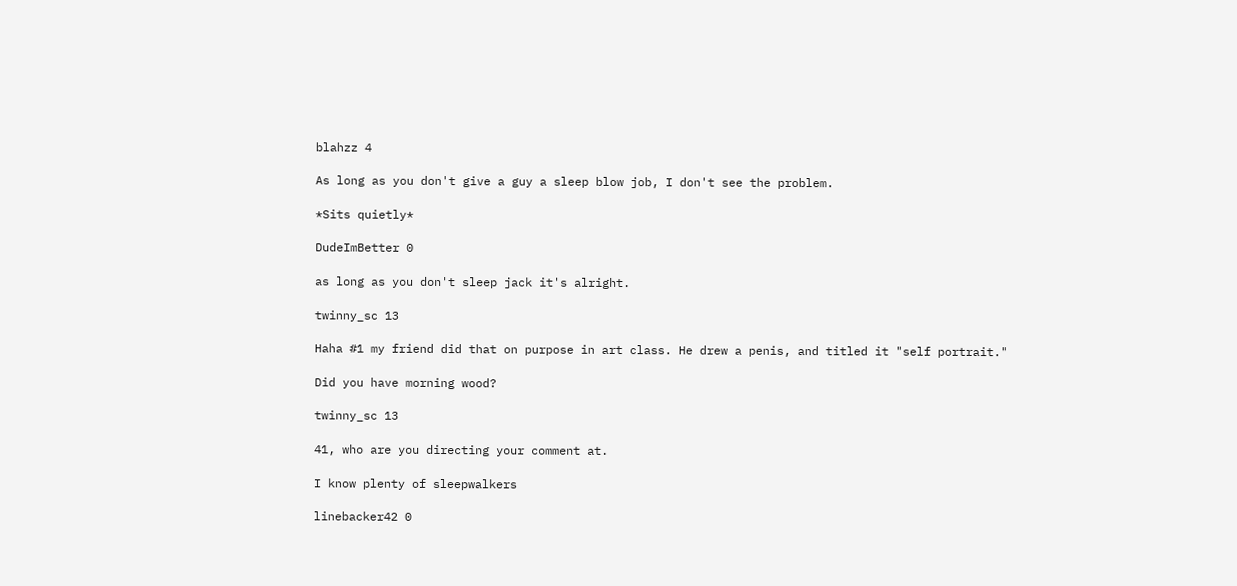blahzz 4

As long as you don't give a guy a sleep blow job, I don't see the problem.

*Sits quietly*

DudeImBetter 0

as long as you don't sleep jack it's alright.

twinny_sc 13

Haha #1 my friend did that on purpose in art class. He drew a penis, and titled it "self portrait."

Did you have morning wood?

twinny_sc 13

41, who are you directing your comment at.

I know plenty of sleepwalkers

linebacker42 0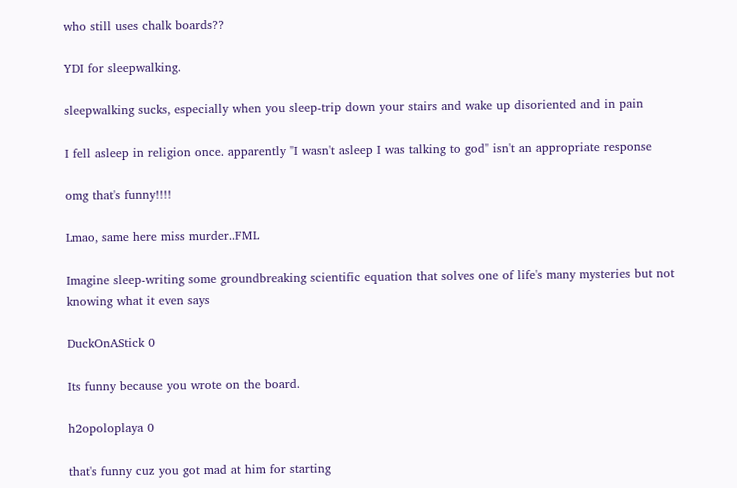who still uses chalk boards??

YDI for sleepwalking.

sleepwalking sucks, especially when you sleep-trip down your stairs and wake up disoriented and in pain

I fell asleep in religion once. apparently "I wasn't asleep I was talking to god" isn't an appropriate response

omg that's funny!!!!

Lmao, same here miss murder..FML

Imagine sleep-writing some groundbreaking scientific equation that solves one of life's many mysteries but not knowing what it even says

DuckOnAStick 0

Its funny because you wrote on the board.

h2opoloplaya 0

that's funny cuz you got mad at him for starting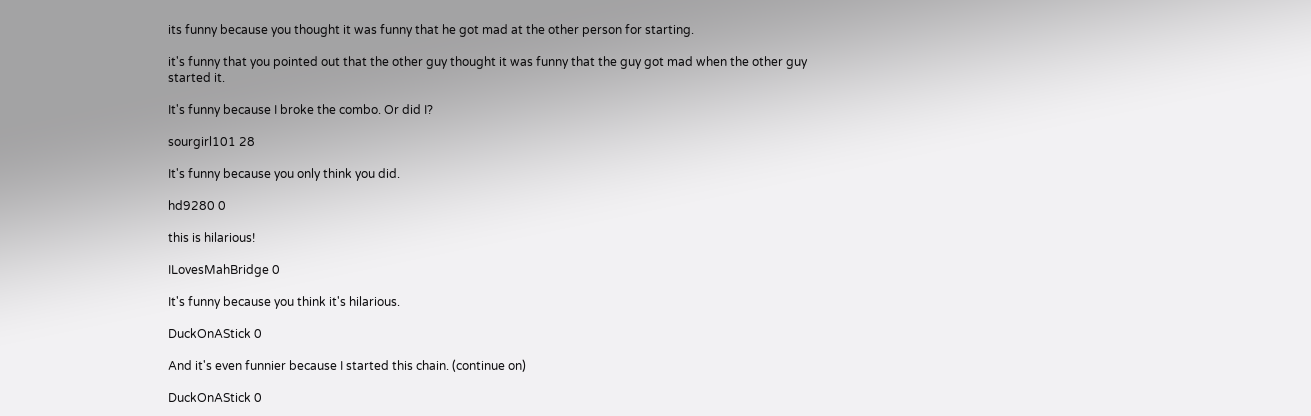its funny because you thought it was funny that he got mad at the other person for starting.

it's funny that you pointed out that the other guy thought it was funny that the guy got mad when the other guy started it.

It's funny because I broke the combo. Or did I?

sourgirl101 28

It's funny because you only think you did.

hd9280 0

this is hilarious!

ILovesMahBridge 0

It's funny because you think it's hilarious.

DuckOnAStick 0

And it's even funnier because I started this chain. (continue on)

DuckOnAStick 0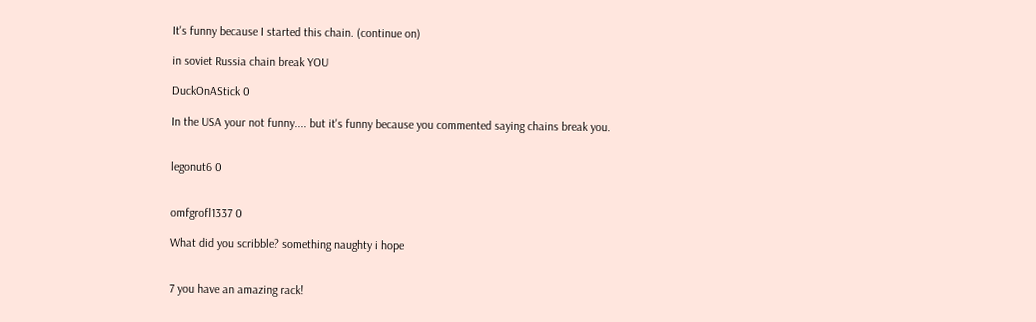It's funny because I started this chain. (continue on)

in soviet Russia chain break YOU

DuckOnAStick 0

In the USA your not funny.... but it's funny because you commented saying chains break you.


legonut6 0


omfgrofl1337 0

What did you scribble? something naughty i hope


7 you have an amazing rack!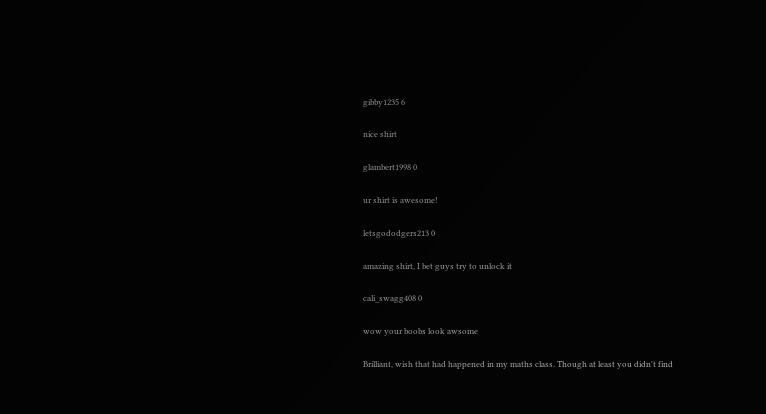gibby1235 6

nice shirt

glambert1998 0

ur shirt is awesome!

letsgododgers213 0

amazing shirt, I bet guys try to unlock it

cali_swagg408 0

wow your boobs look awsome

Brilliant, wish that had happened in my maths class. Though at least you didn't find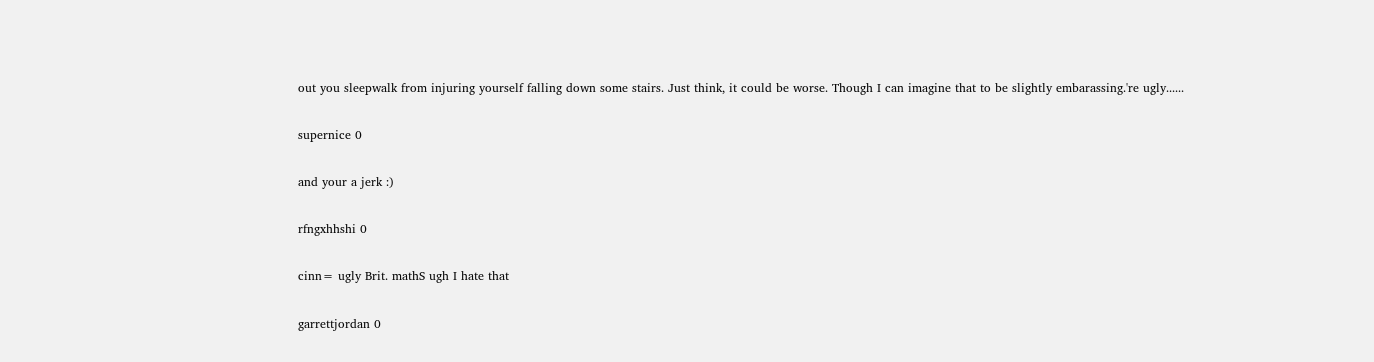out you sleepwalk from injuring yourself falling down some stairs. Just think, it could be worse. Though I can imagine that to be slightly embarassing.'re ugly......

supernice 0

and your a jerk :)

rfngxhhshi 0

cinn= ugly Brit. mathS ugh I hate that

garrettjordan 0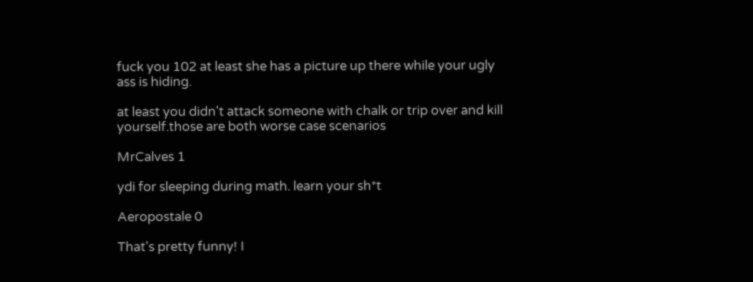fuck you 102 at least she has a picture up there while your ugly ass is hiding.

at least you didn't attack someone with chalk or trip over and kill yourself.those are both worse case scenarios

MrCalves 1

ydi for sleeping during math. learn your sh*t

Aeropostale 0

That's pretty funny! I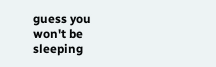guess you won't be sleeping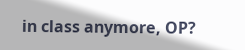in class anymore, OP?